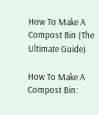How To Make A Compost Bin (The Ultimate Guide)

How To Make A Compost Bin: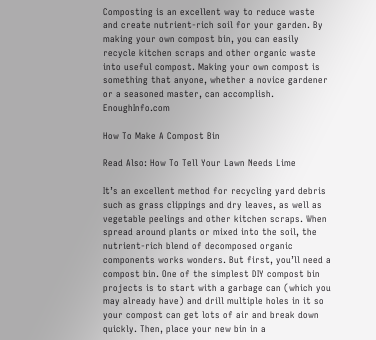Composting is an excellent way to reduce waste and create nutrient-rich soil for your garden. By making your own compost bin, you can easily recycle kitchen scraps and other organic waste into useful compost. Making your own compost is something that anyone, whether a novice gardener or a seasoned master, can accomplish. EnoughInfo.com

How To Make A Compost Bin

Read Also: How To Tell Your Lawn Needs Lime

It’s an excellent method for recycling yard debris such as grass clippings and dry leaves, as well as vegetable peelings and other kitchen scraps. When spread around plants or mixed into the soil, the nutrient-rich blend of decomposed organic components works wonders. But first, you’ll need a compost bin. One of the simplest DIY compost bin projects is to start with a garbage can (which you may already have) and drill multiple holes in it so your compost can get lots of air and break down quickly. Then, place your new bin in a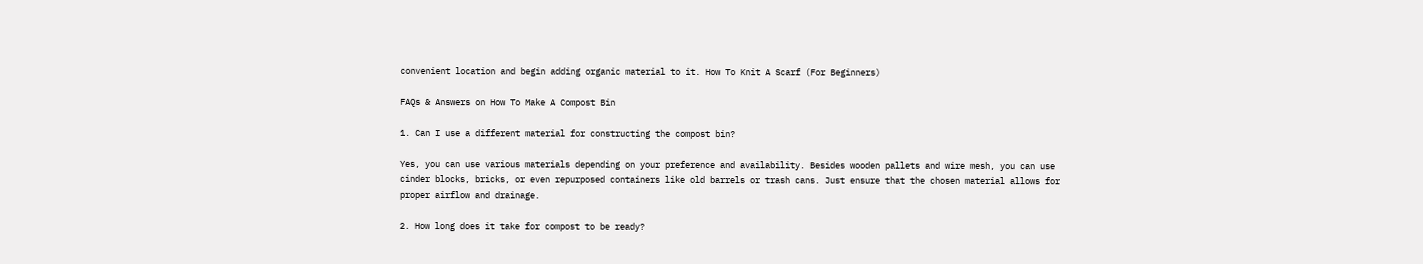convenient location and begin adding organic material to it. How To Knit A Scarf (For Beginners)

FAQs & Answers on How To Make A Compost Bin

1. Can I use a different material for constructing the compost bin?

Yes, you can use various materials depending on your preference and availability. Besides wooden pallets and wire mesh, you can use cinder blocks, bricks, or even repurposed containers like old barrels or trash cans. Just ensure that the chosen material allows for proper airflow and drainage.

2. How long does it take for compost to be ready?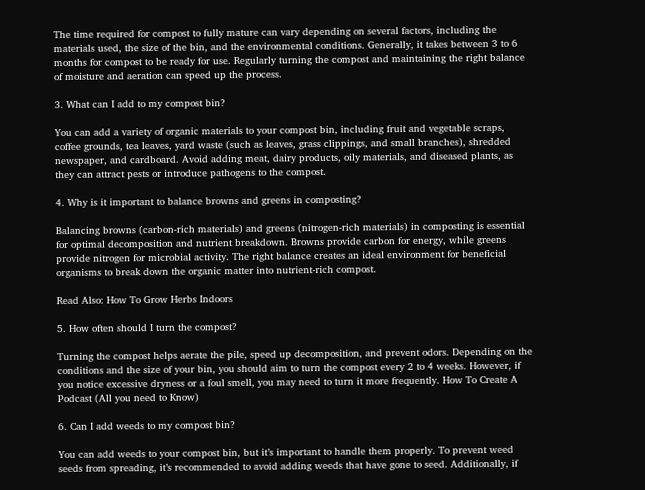The time required for compost to fully mature can vary depending on several factors, including the materials used, the size of the bin, and the environmental conditions. Generally, it takes between 3 to 6 months for compost to be ready for use. Regularly turning the compost and maintaining the right balance of moisture and aeration can speed up the process.

3. What can I add to my compost bin?

You can add a variety of organic materials to your compost bin, including fruit and vegetable scraps, coffee grounds, tea leaves, yard waste (such as leaves, grass clippings, and small branches), shredded newspaper, and cardboard. Avoid adding meat, dairy products, oily materials, and diseased plants, as they can attract pests or introduce pathogens to the compost.

4. Why is it important to balance browns and greens in composting?

Balancing browns (carbon-rich materials) and greens (nitrogen-rich materials) in composting is essential for optimal decomposition and nutrient breakdown. Browns provide carbon for energy, while greens provide nitrogen for microbial activity. The right balance creates an ideal environment for beneficial organisms to break down the organic matter into nutrient-rich compost.

Read Also: How To Grow Herbs Indoors

5. How often should I turn the compost?

Turning the compost helps aerate the pile, speed up decomposition, and prevent odors. Depending on the conditions and the size of your bin, you should aim to turn the compost every 2 to 4 weeks. However, if you notice excessive dryness or a foul smell, you may need to turn it more frequently. How To Create A Podcast (All you need to Know)

6. Can I add weeds to my compost bin?

You can add weeds to your compost bin, but it’s important to handle them properly. To prevent weed seeds from spreading, it’s recommended to avoid adding weeds that have gone to seed. Additionally, if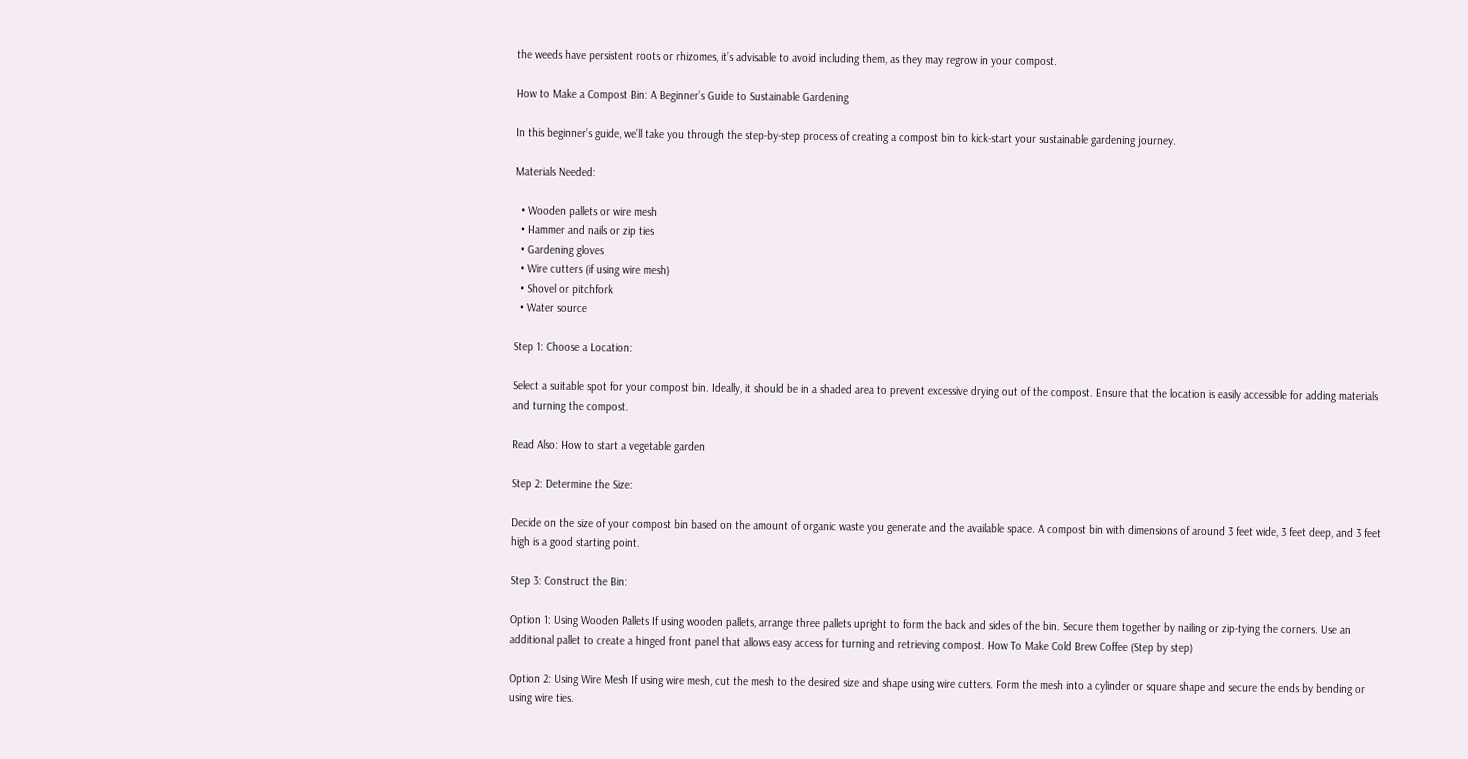the weeds have persistent roots or rhizomes, it’s advisable to avoid including them, as they may regrow in your compost.

How to Make a Compost Bin: A Beginner’s Guide to Sustainable Gardening

In this beginner’s guide, we’ll take you through the step-by-step process of creating a compost bin to kick-start your sustainable gardening journey.

Materials Needed:

  • Wooden pallets or wire mesh
  • Hammer and nails or zip ties
  • Gardening gloves
  • Wire cutters (if using wire mesh)
  • Shovel or pitchfork
  • Water source

Step 1: Choose a Location:

Select a suitable spot for your compost bin. Ideally, it should be in a shaded area to prevent excessive drying out of the compost. Ensure that the location is easily accessible for adding materials and turning the compost.

Read Also: How to start a vegetable garden

Step 2: Determine the Size:

Decide on the size of your compost bin based on the amount of organic waste you generate and the available space. A compost bin with dimensions of around 3 feet wide, 3 feet deep, and 3 feet high is a good starting point.

Step 3: Construct the Bin:

Option 1: Using Wooden Pallets If using wooden pallets, arrange three pallets upright to form the back and sides of the bin. Secure them together by nailing or zip-tying the corners. Use an additional pallet to create a hinged front panel that allows easy access for turning and retrieving compost. How To Make Cold Brew Coffee (Step by step)

Option 2: Using Wire Mesh If using wire mesh, cut the mesh to the desired size and shape using wire cutters. Form the mesh into a cylinder or square shape and secure the ends by bending or using wire ties.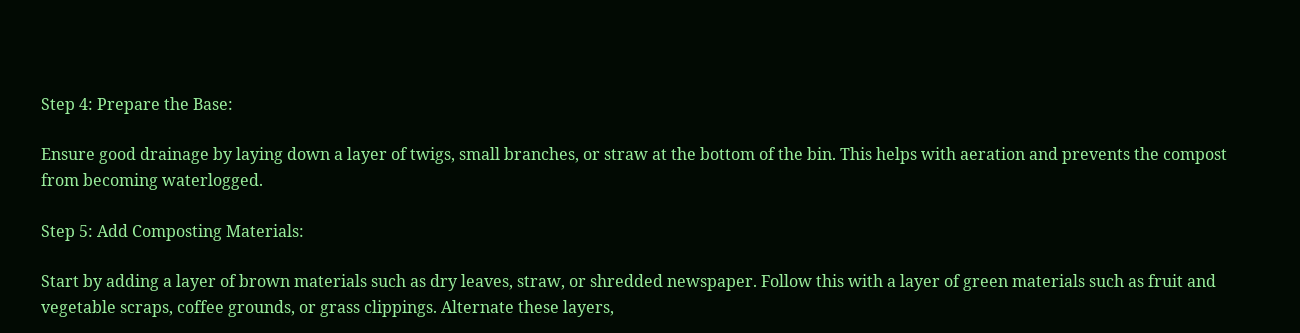Step 4: Prepare the Base:

Ensure good drainage by laying down a layer of twigs, small branches, or straw at the bottom of the bin. This helps with aeration and prevents the compost from becoming waterlogged.

Step 5: Add Composting Materials:

Start by adding a layer of brown materials such as dry leaves, straw, or shredded newspaper. Follow this with a layer of green materials such as fruit and vegetable scraps, coffee grounds, or grass clippings. Alternate these layers,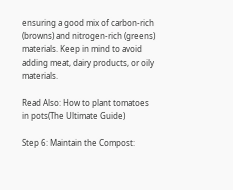ensuring a good mix of carbon-rich (browns) and nitrogen-rich (greens) materials. Keep in mind to avoid adding meat, dairy products, or oily materials.

Read Also: How to plant tomatoes in pots(The Ultimate Guide)

Step 6: Maintain the Compost: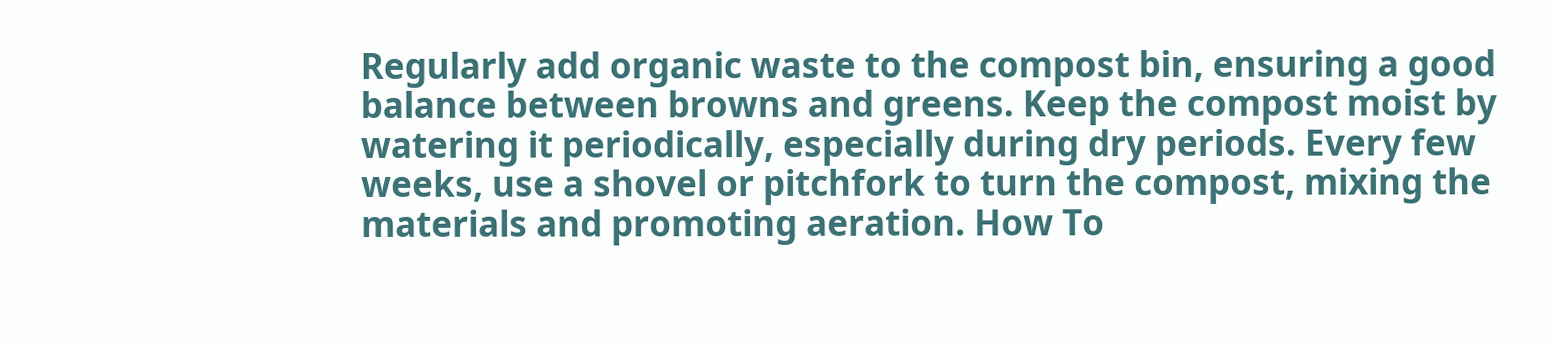Regularly add organic waste to the compost bin, ensuring a good balance between browns and greens. Keep the compost moist by watering it periodically, especially during dry periods. Every few weeks, use a shovel or pitchfork to turn the compost, mixing the materials and promoting aeration. How To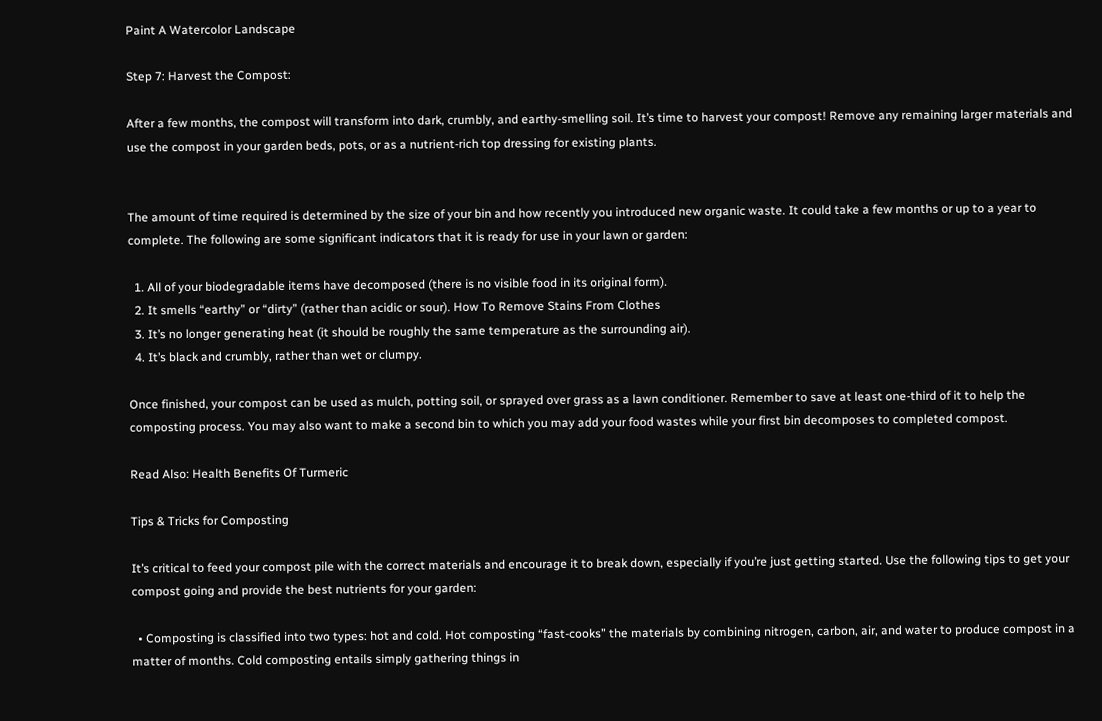Paint A Watercolor Landscape

Step 7: Harvest the Compost:

After a few months, the compost will transform into dark, crumbly, and earthy-smelling soil. It’s time to harvest your compost! Remove any remaining larger materials and use the compost in your garden beds, pots, or as a nutrient-rich top dressing for existing plants.


The amount of time required is determined by the size of your bin and how recently you introduced new organic waste. It could take a few months or up to a year to complete. The following are some significant indicators that it is ready for use in your lawn or garden:

  1. All of your biodegradable items have decomposed (there is no visible food in its original form).
  2. It smells “earthy” or “dirty” (rather than acidic or sour). How To Remove Stains From Clothes
  3. It’s no longer generating heat (it should be roughly the same temperature as the surrounding air).
  4. It’s black and crumbly, rather than wet or clumpy.

Once finished, your compost can be used as mulch, potting soil, or sprayed over grass as a lawn conditioner. Remember to save at least one-third of it to help the composting process. You may also want to make a second bin to which you may add your food wastes while your first bin decomposes to completed compost.

Read Also: Health Benefits Of Turmeric

Tips & Tricks for Composting

It’s critical to feed your compost pile with the correct materials and encourage it to break down, especially if you’re just getting started. Use the following tips to get your compost going and provide the best nutrients for your garden:

  • Composting is classified into two types: hot and cold. Hot composting “fast-cooks” the materials by combining nitrogen, carbon, air, and water to produce compost in a matter of months. Cold composting entails simply gathering things in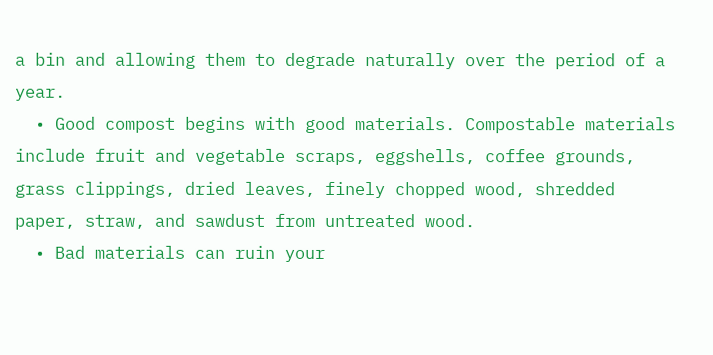a bin and allowing them to degrade naturally over the period of a year.
  • Good compost begins with good materials. Compostable materials include fruit and vegetable scraps, eggshells, coffee grounds, grass clippings, dried leaves, finely chopped wood, shredded paper, straw, and sawdust from untreated wood.
  • Bad materials can ruin your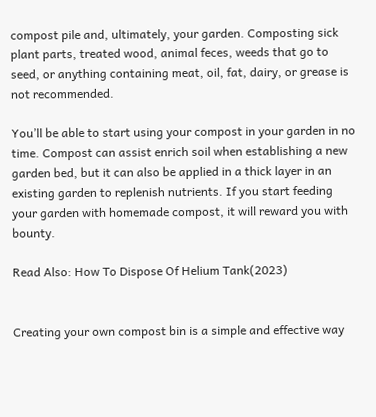compost pile and, ultimately, your garden. Composting sick plant parts, treated wood, animal feces, weeds that go to seed, or anything containing meat, oil, fat, dairy, or grease is not recommended.

You’ll be able to start using your compost in your garden in no time. Compost can assist enrich soil when establishing a new garden bed, but it can also be applied in a thick layer in an existing garden to replenish nutrients. If you start feeding your garden with homemade compost, it will reward you with bounty.

Read Also: How To Dispose Of Helium Tank(2023)


Creating your own compost bin is a simple and effective way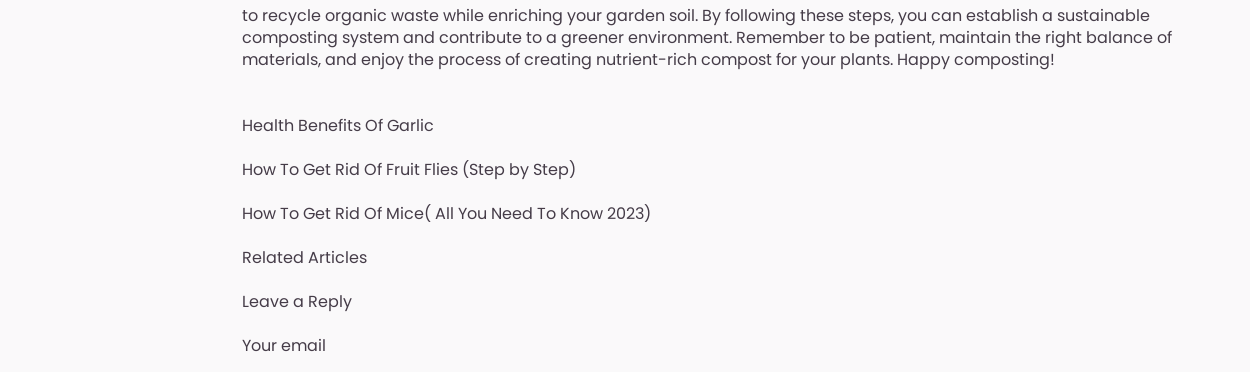to recycle organic waste while enriching your garden soil. By following these steps, you can establish a sustainable composting system and contribute to a greener environment. Remember to be patient, maintain the right balance of materials, and enjoy the process of creating nutrient-rich compost for your plants. Happy composting!


Health Benefits Of Garlic

How To Get Rid Of Fruit Flies (Step by Step)

How To Get Rid Of Mice( All You Need To Know 2023)

Related Articles

Leave a Reply

Your email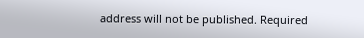address will not be published. Required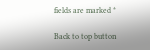fields are marked *

Back to top button